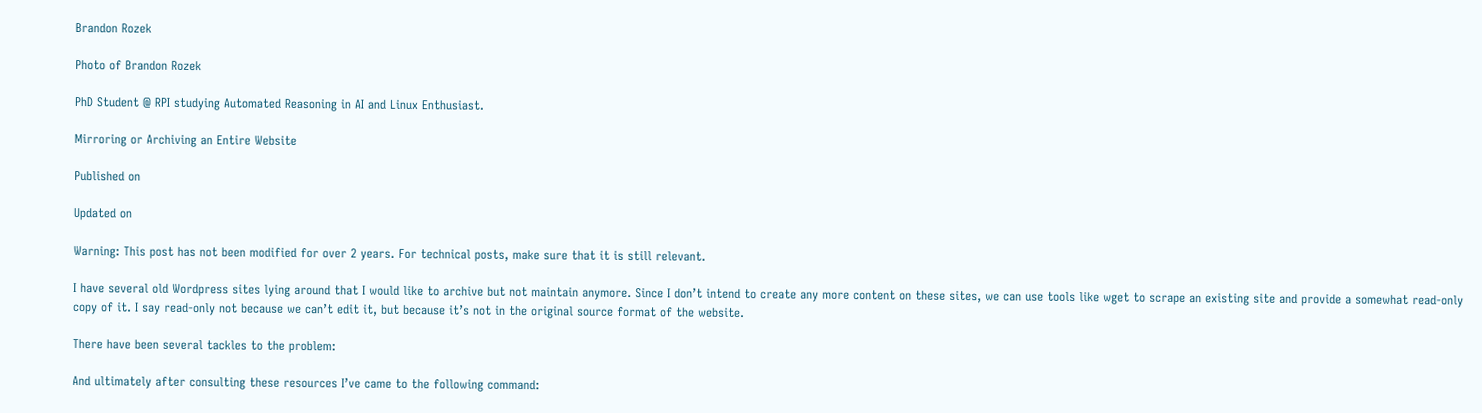Brandon Rozek

Photo of Brandon Rozek

PhD Student @ RPI studying Automated Reasoning in AI and Linux Enthusiast.

Mirroring or Archiving an Entire Website

Published on

Updated on

Warning: This post has not been modified for over 2 years. For technical posts, make sure that it is still relevant.

I have several old Wordpress sites lying around that I would like to archive but not maintain anymore. Since I don’t intend to create any more content on these sites, we can use tools like wget to scrape an existing site and provide a somewhat read-only copy of it. I say read-only not because we can’t edit it, but because it’s not in the original source format of the website.

There have been several tackles to the problem:

And ultimately after consulting these resources I’ve came to the following command: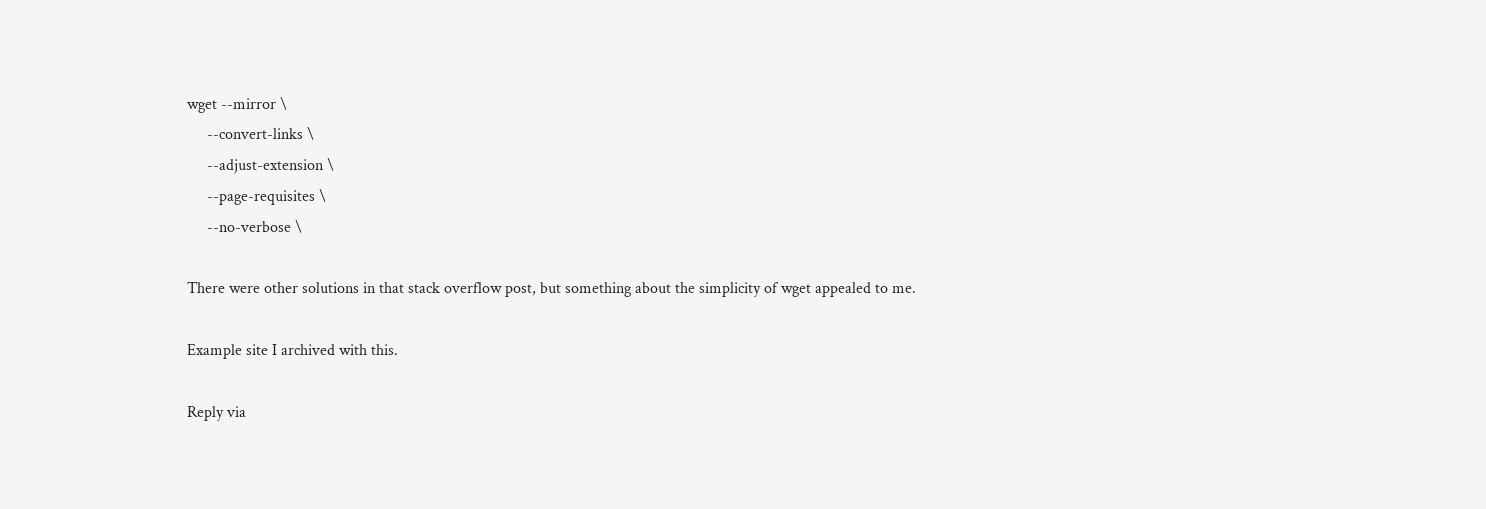wget --mirror \
     --convert-links \
     --adjust-extension \
     --page-requisites \
     --no-verbose \

There were other solutions in that stack overflow post, but something about the simplicity of wget appealed to me.

Example site I archived with this.

Reply via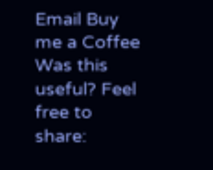Email Buy me a Coffee
Was this useful? Feel free to share: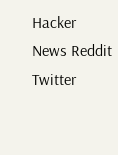Hacker News Reddit Twitter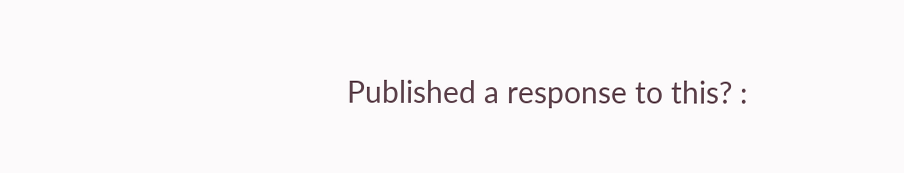Published a response to this? :